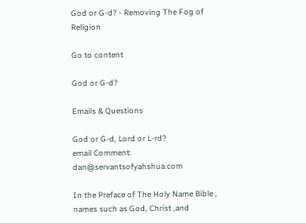God or G-d? - Removing The Fog of Religion

Go to content

God or G-d?

Emails & Questions

God or G-d, Lord or L-rd?
email Comment: dan@servantsofyahshua.com

In the Preface of The Holy Name Bible , names such as God, Christ ,and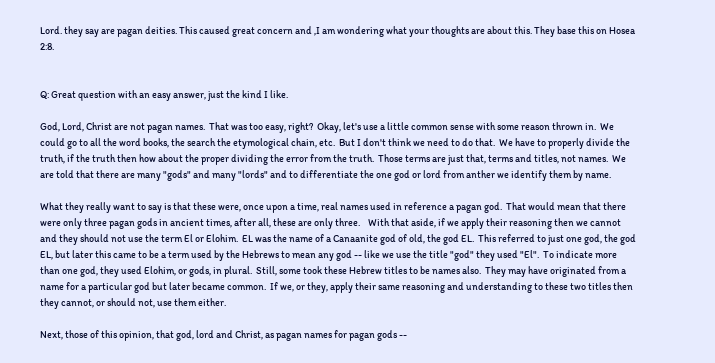Lord. they say are pagan deities. This caused great concern and ,I am wondering what your thoughts are about this. They base this on Hosea 2:8.


Q: Great question with an easy answer, just the kind I like.

God, Lord, Christ are not pagan names.  That was too easy, right?  Okay, let's use a little common sense with some reason thrown in.  We could go to all the word books, the search the etymological chain, etc.  But I don't think we need to do that.  We have to properly divide the truth, if the truth then how about the proper dividing the error from the truth.  Those terms are just that, terms and titles, not names.  We are told that there are many "gods" and many "lords" and to differentiate the one god or lord from anther we identify them by name.

What they really want to say is that these were, once upon a time, real names used in reference a pagan god.  That would mean that there were only three pagan gods in ancient times, after all, these are only three.    With that aside, if we apply their reasoning then we cannot and they should not use the term El or Elohim.  EL was the name of a Canaanite god of old, the god EL.  This referred to just one god, the god EL, but later this came to be a term used by the Hebrews to mean any god -- like we use the title "god" they used "El".  To indicate more than one god, they used Elohim, or gods, in plural.  Still, some took these Hebrew titles to be names also.  They may have originated from a name for a particular god but later became common.  If we, or they, apply their same reasoning and understanding to these two titles then they cannot, or should not, use them either.

Next, those of this opinion, that god, lord and Christ, as pagan names for pagan gods --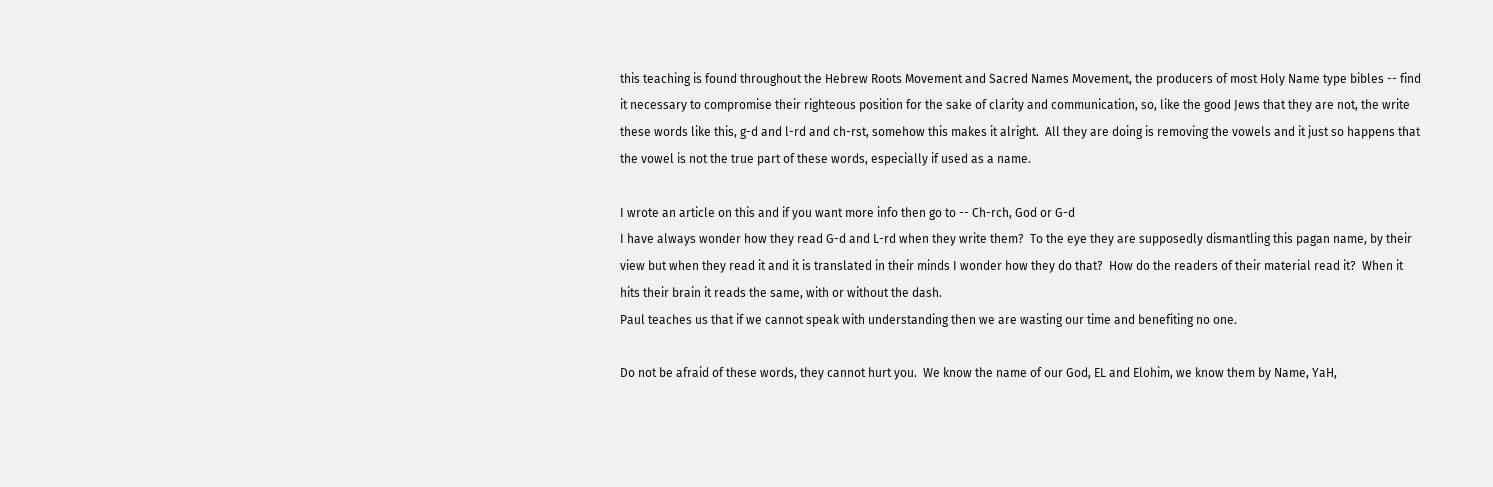this teaching is found throughout the Hebrew Roots Movement and Sacred Names Movement, the producers of most Holy Name type bibles -- find it necessary to compromise their righteous position for the sake of clarity and communication, so, like the good Jews that they are not, the write these words like this, g-d and l-rd and ch-rst, somehow this makes it alright.  All they are doing is removing the vowels and it just so happens that the vowel is not the true part of these words, especially if used as a name.

I wrote an article on this and if you want more info then go to -- Ch-rch, God or G-d
I have always wonder how they read G-d and L-rd when they write them?  To the eye they are supposedly dismantling this pagan name, by their view but when they read it and it is translated in their minds I wonder how they do that?  How do the readers of their material read it?  When it hits their brain it reads the same, with or without the dash.
Paul teaches us that if we cannot speak with understanding then we are wasting our time and benefiting no one.

Do not be afraid of these words, they cannot hurt you.  We know the name of our God, EL and Elohim, we know them by Name, YaH,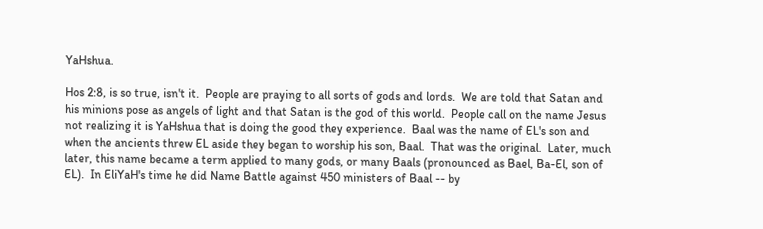YaHshua.

Hos 2:8, is so true, isn't it.  People are praying to all sorts of gods and lords.  We are told that Satan and his minions pose as angels of light and that Satan is the god of this world.  People call on the name Jesus not realizing it is YaHshua that is doing the good they experience.  Baal was the name of EL's son and when the ancients threw EL aside they began to worship his son, Baal.  That was the original.  Later, much later, this name became a term applied to many gods, or many Baals (pronounced as Bael, Ba-El, son of EL).  In EliYaH's time he did Name Battle against 450 ministers of Baal -- by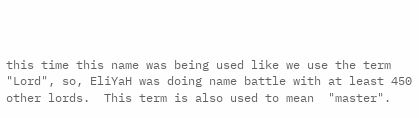this time this name was being used like we use the term "Lord", so, EliYaH was doing name battle with at least 450 other lords.  This term is also used to mean  "master".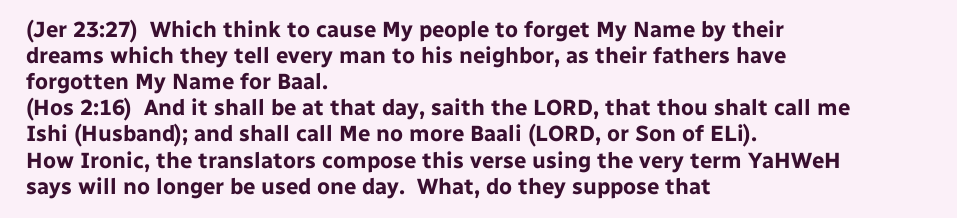(Jer 23:27)  Which think to cause My people to forget My Name by their dreams which they tell every man to his neighbor, as their fathers have forgotten My Name for Baal.
(Hos 2:16)  And it shall be at that day, saith the LORD, that thou shalt call me Ishi (Husband); and shall call Me no more Baali (LORD, or Son of ELi).
How Ironic, the translators compose this verse using the very term YaHWeH says will no longer be used one day.  What, do they suppose that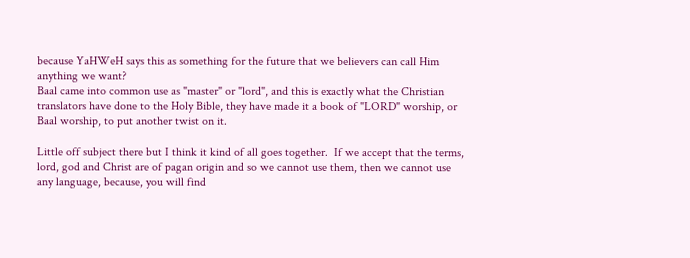because YaHWeH says this as something for the future that we believers can call Him anything we want?
Baal came into common use as "master" or "lord", and this is exactly what the Christian translators have done to the Holy Bible, they have made it a book of "LORD" worship, or Baal worship, to put another twist on it.

Little off subject there but I think it kind of all goes together.  If we accept that the terms, lord, god and Christ are of pagan origin and so we cannot use them, then we cannot use any language, because, you will find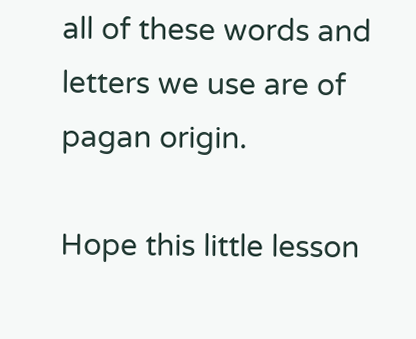all of these words and letters we use are of pagan origin.

Hope this little lesson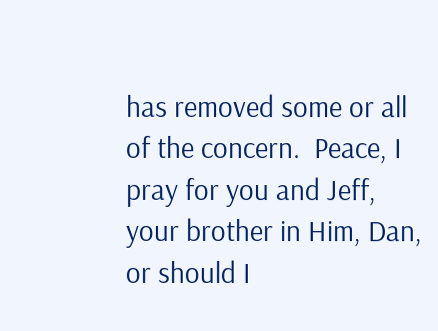has removed some or all of the concern.  Peace, I pray for you and Jeff, your brother in Him, Dan, or should I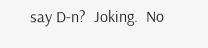say D-n?  Joking.  No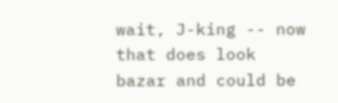wait, J-king -- now that does look bazar and could be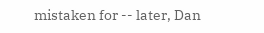mistaken for -- later, Dan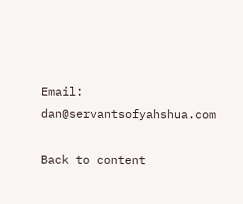Email:  dan@servantsofyahshua.com

Back to content